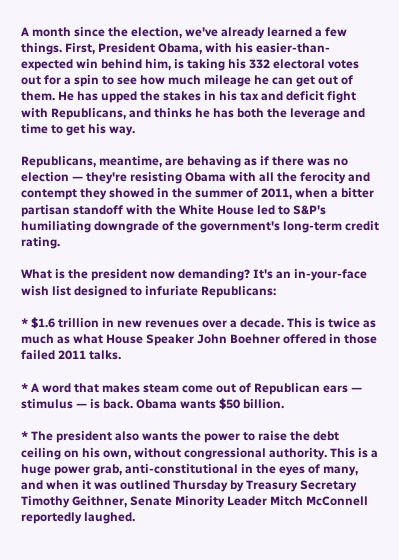A month since the election, we've already learned a few things. First, President Obama, with his easier-than-expected win behind him, is taking his 332 electoral votes out for a spin to see how much mileage he can get out of them. He has upped the stakes in his tax and deficit fight with Republicans, and thinks he has both the leverage and time to get his way.

Republicans, meantime, are behaving as if there was no election — they're resisting Obama with all the ferocity and contempt they showed in the summer of 2011, when a bitter partisan standoff with the White House led to S&P's humiliating downgrade of the government's long-term credit rating.

What is the president now demanding? It's an in-your-face wish list designed to infuriate Republicans:

* $1.6 trillion in new revenues over a decade. This is twice as much as what House Speaker John Boehner offered in those failed 2011 talks.

* A word that makes steam come out of Republican ears — stimulus — is back. Obama wants $50 billion.

* The president also wants the power to raise the debt ceiling on his own, without congressional authority. This is a huge power grab, anti-constitutional in the eyes of many, and when it was outlined Thursday by Treasury Secretary Timothy Geithner, Senate Minority Leader Mitch McConnell reportedly laughed.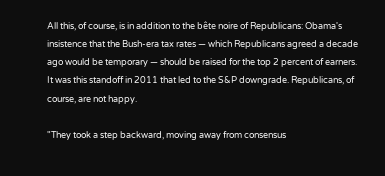All this, of course, is in addition to the bête noire of Republicans: Obama's insistence that the Bush-era tax rates — which Republicans agreed a decade ago would be temporary — should be raised for the top 2 percent of earners. It was this standoff in 2011 that led to the S&P downgrade. Republicans, of course, are not happy.

"They took a step backward, moving away from consensus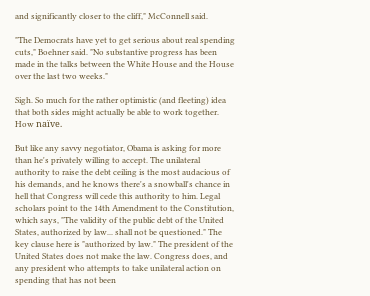and significantly closer to the cliff," McConnell said.

"The Democrats have yet to get serious about real spending cuts," Boehner said. "No substantive progress has been made in the talks between the White House and the House over the last two weeks."

Sigh. So much for the rather optimistic (and fleeting) idea that both sides might actually be able to work together. How naïve.

But like any savvy negotiator, Obama is asking for more than he's privately willing to accept. The unilateral authority to raise the debt ceiling is the most audacious of his demands, and he knows there's a snowball's chance in hell that Congress will cede this authority to him. Legal scholars point to the 14th Amendment to the Constitution, which says, "The validity of the public debt of the United States, authorized by law... shall not be questioned." The key clause here is "authorized by law." The president of the United States does not make the law. Congress does, and any president who attempts to take unilateral action on spending that has not been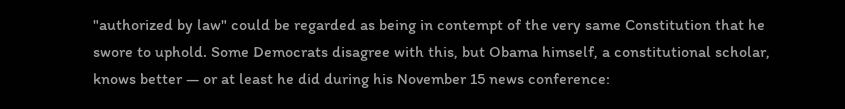"authorized by law" could be regarded as being in contempt of the very same Constitution that he swore to uphold. Some Democrats disagree with this, but Obama himself, a constitutional scholar, knows better — or at least he did during his November 15 news conference: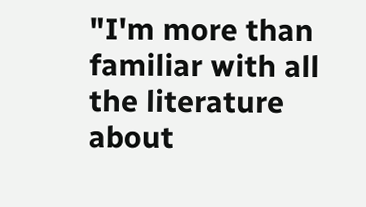"I'm more than familiar with all the literature about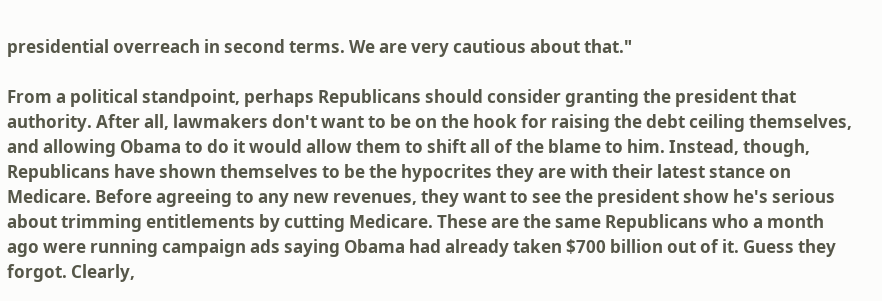presidential overreach in second terms. We are very cautious about that."

From a political standpoint, perhaps Republicans should consider granting the president that authority. After all, lawmakers don't want to be on the hook for raising the debt ceiling themselves, and allowing Obama to do it would allow them to shift all of the blame to him. Instead, though, Republicans have shown themselves to be the hypocrites they are with their latest stance on Medicare. Before agreeing to any new revenues, they want to see the president show he's serious about trimming entitlements by cutting Medicare. These are the same Republicans who a month ago were running campaign ads saying Obama had already taken $700 billion out of it. Guess they forgot. Clearly,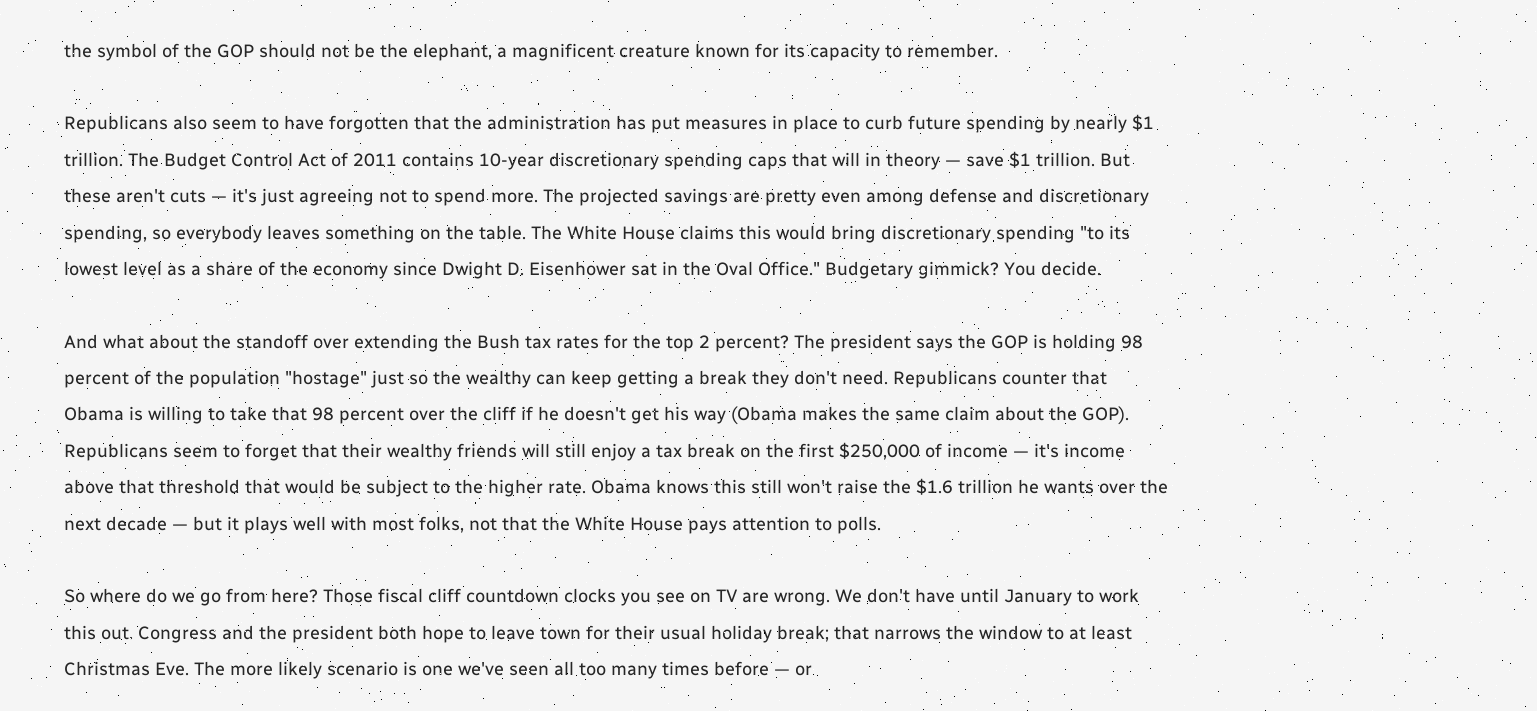the symbol of the GOP should not be the elephant, a magnificent creature known for its capacity to remember.

Republicans also seem to have forgotten that the administration has put measures in place to curb future spending by nearly $1 trillion. The Budget Control Act of 2011 contains 10-year discretionary spending caps that will in theory — save $1 trillion. But these aren't cuts — it's just agreeing not to spend more. The projected savings are pretty even among defense and discretionary spending, so everybody leaves something on the table. The White House claims this would bring discretionary spending "to its lowest level as a share of the economy since Dwight D. Eisenhower sat in the Oval Office." Budgetary gimmick? You decide.

And what about the standoff over extending the Bush tax rates for the top 2 percent? The president says the GOP is holding 98 percent of the population "hostage" just so the wealthy can keep getting a break they don't need. Republicans counter that Obama is willing to take that 98 percent over the cliff if he doesn't get his way (Obama makes the same claim about the GOP). Republicans seem to forget that their wealthy friends will still enjoy a tax break on the first $250,000 of income — it's income above that threshold that would be subject to the higher rate. Obama knows this still won't raise the $1.6 trillion he wants over the next decade — but it plays well with most folks, not that the White House pays attention to polls.

So where do we go from here? Those fiscal cliff countdown clocks you see on TV are wrong. We don't have until January to work this out. Congress and the president both hope to leave town for their usual holiday break; that narrows the window to at least Christmas Eve. The more likely scenario is one we've seen all too many times before — or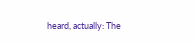heard, actually: The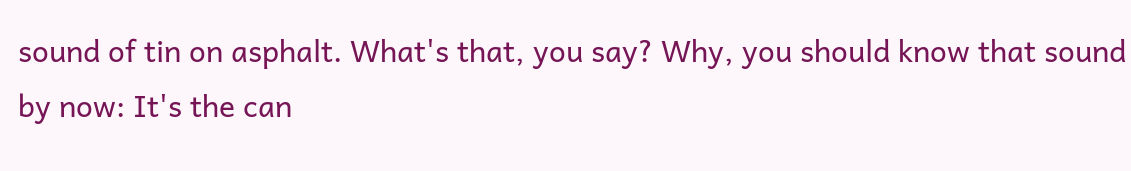sound of tin on asphalt. What's that, you say? Why, you should know that sound by now: It's the can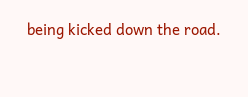being kicked down the road.